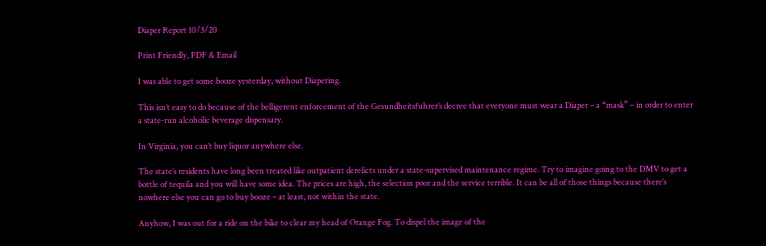Diaper Report 10/3/20

Print Friendly, PDF & Email

I was able to get some booze yesterday, without Diapering.

This isn’t easy to do because of the belligerent enforcement of the Gesundheitsfuhrer’s decree that everyone must wear a Diaper – a “mask” – in order to enter a state-run alcoholic beverage dispensary.

In Virginia, you can’t buy liquor anywhere else.

The state’s residents have long been treated like outpatient derelicts under a state-supervised maintenance regime. Try to imagine going to the DMV to get a bottle of tequila and you will have some idea. The prices are high, the selection poor and the service terrible. It can be all of those things because there’s nowhere else you can go to buy booze – at least, not within the state.

Anyhow, I was out for a ride on the bike to clear my head of Orange Fog. To dispel the image of the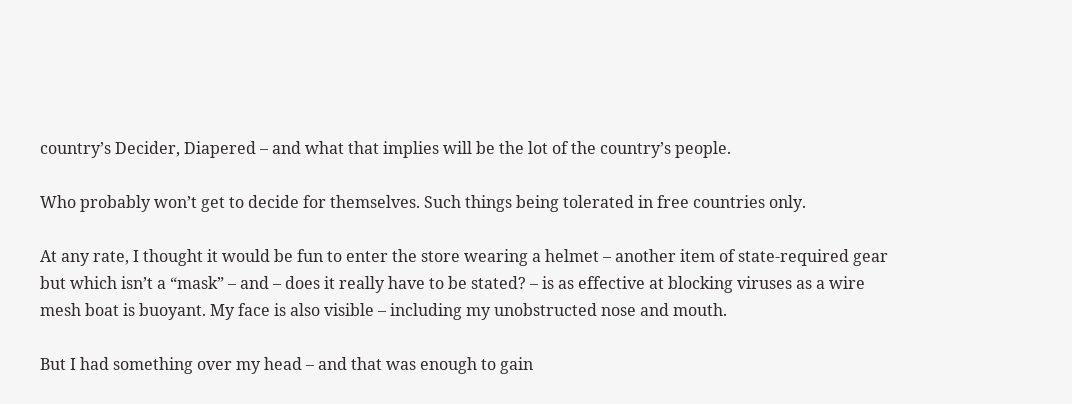country’s Decider, Diapered – and what that implies will be the lot of the country’s people.

Who probably won’t get to decide for themselves. Such things being tolerated in free countries only.

At any rate, I thought it would be fun to enter the store wearing a helmet – another item of state-required gear but which isn’t a “mask” – and – does it really have to be stated? – is as effective at blocking viruses as a wire mesh boat is buoyant. My face is also visible – including my unobstructed nose and mouth.

But I had something over my head – and that was enough to gain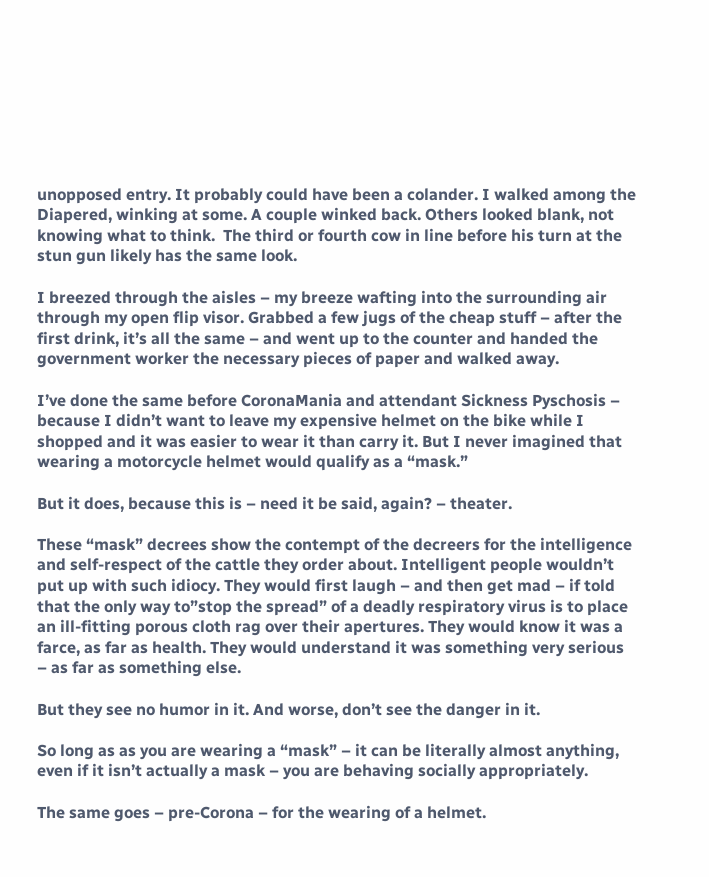unopposed entry. It probably could have been a colander. I walked among the Diapered, winking at some. A couple winked back. Others looked blank, not knowing what to think.  The third or fourth cow in line before his turn at the stun gun likely has the same look.

I breezed through the aisles – my breeze wafting into the surrounding air through my open flip visor. Grabbed a few jugs of the cheap stuff – after the first drink, it’s all the same – and went up to the counter and handed the government worker the necessary pieces of paper and walked away.

I’ve done the same before CoronaMania and attendant Sickness Pyschosis – because I didn’t want to leave my expensive helmet on the bike while I shopped and it was easier to wear it than carry it. But I never imagined that wearing a motorcycle helmet would qualify as a “mask.”

But it does, because this is – need it be said, again? – theater.

These “mask” decrees show the contempt of the decreers for the intelligence and self-respect of the cattle they order about. Intelligent people wouldn’t put up with such idiocy. They would first laugh – and then get mad – if told that the only way to”stop the spread” of a deadly respiratory virus is to place an ill-fitting porous cloth rag over their apertures. They would know it was a farce, as far as health. They would understand it was something very serious – as far as something else.

But they see no humor in it. And worse, don’t see the danger in it.

So long as as you are wearing a “mask” – it can be literally almost anything, even if it isn’t actually a mask – you are behaving socially appropriately.

The same goes – pre-Corona – for the wearing of a helmet.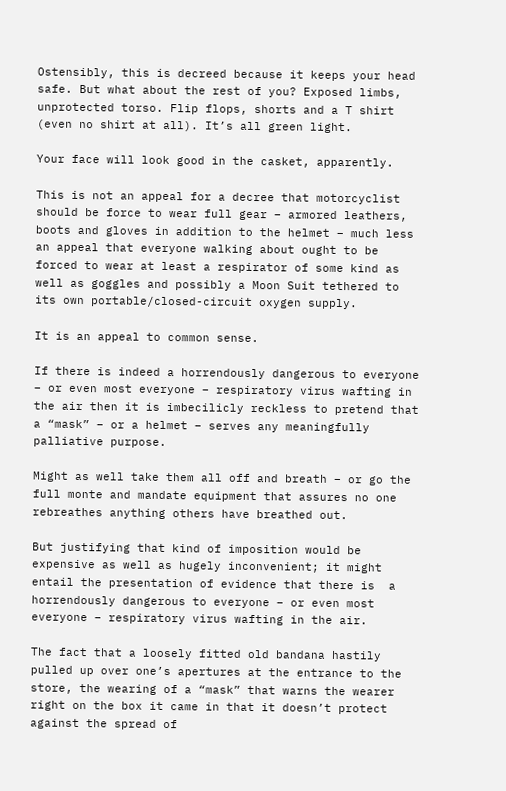Ostensibly, this is decreed because it keeps your head safe. But what about the rest of you? Exposed limbs, unprotected torso. Flip flops, shorts and a T shirt (even no shirt at all). It’s all green light.

Your face will look good in the casket, apparently.

This is not an appeal for a decree that motorcyclist should be force to wear full gear – armored leathers, boots and gloves in addition to the helmet – much less an appeal that everyone walking about ought to be forced to wear at least a respirator of some kind as well as goggles and possibly a Moon Suit tethered to its own portable/closed-circuit oxygen supply.

It is an appeal to common sense.

If there is indeed a horrendously dangerous to everyone – or even most everyone – respiratory virus wafting in the air then it is imbecilicly reckless to pretend that a “mask” – or a helmet – serves any meaningfully palliative purpose.

Might as well take them all off and breath – or go the full monte and mandate equipment that assures no one rebreathes anything others have breathed out.

But justifying that kind of imposition would be expensive as well as hugely inconvenient; it might entail the presentation of evidence that there is  a horrendously dangerous to everyone – or even most everyone – respiratory virus wafting in the air.

The fact that a loosely fitted old bandana hastily pulled up over one’s apertures at the entrance to the store, the wearing of a “mask” that warns the wearer right on the box it came in that it doesn’t protect against the spread of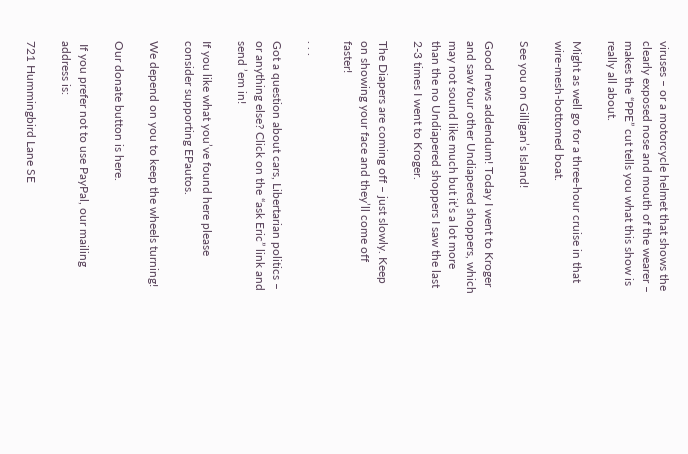viruses – or a motorcycle helmet that shows the clearly exposed nose and mouth of the wearer – makes the “PPE” cut tells you what this show is really all about.

Might as well go for a three-hour cruise in that wire-mesh-bottomed boat.

See you on Gilligan’s Island!

Good news addendum! Today I went to Kroger and saw four other Undiapered shoppers, which may not sound like much but it’s a lot more than the no Undiapered shoppers I saw the last 2-3 times I went to Kroger.

The Diapers are coming off – just slowly. Keep on showing your face and they’ll come off faster!

. . .

Got a question about cars, Libertarian politics – or anything else? Click on the “ask Eric” link and send ’em in!

If you like what you’ve found here please consider supporting EPautos.

We depend on you to keep the wheels turning!

Our donate button is here.

 If you prefer not to use PayPal, our mailing address is:

721 Hummingbird Lane SE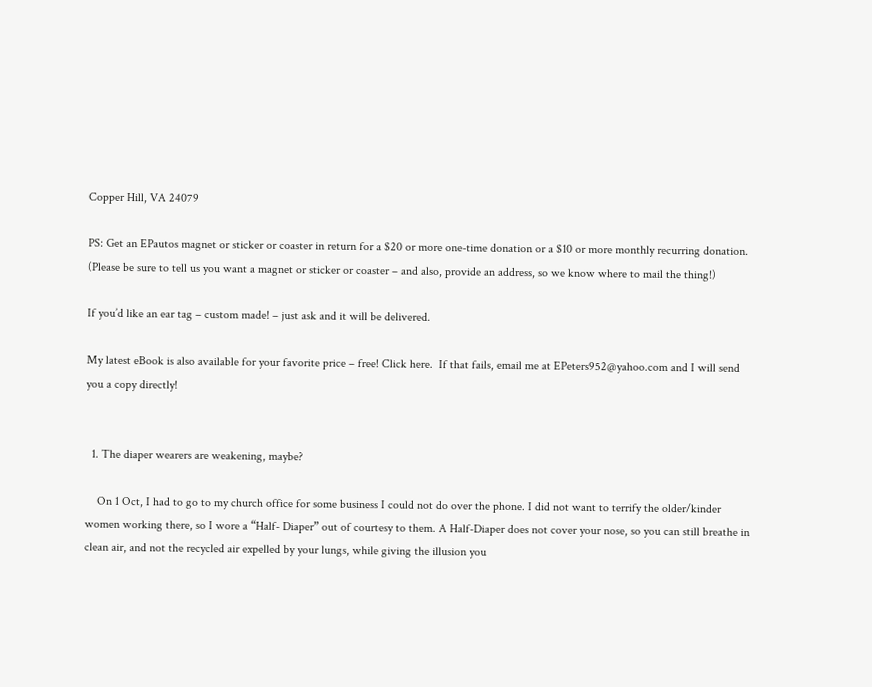Copper Hill, VA 24079

PS: Get an EPautos magnet or sticker or coaster in return for a $20 or more one-time donation or a $10 or more monthly recurring donation. (Please be sure to tell us you want a magnet or sticker or coaster – and also, provide an address, so we know where to mail the thing!)

If you’d like an ear tag – custom made! – just ask and it will be delivered.

My latest eBook is also available for your favorite price – free! Click here.  If that fails, email me at EPeters952@yahoo.com and I will send you a copy directly!


  1. The diaper wearers are weakening, maybe?

    On 1 Oct, I had to go to my church office for some business I could not do over the phone. I did not want to terrify the older/kinder women working there, so I wore a “Half- Diaper” out of courtesy to them. A Half-Diaper does not cover your nose, so you can still breathe in clean air, and not the recycled air expelled by your lungs, while giving the illusion you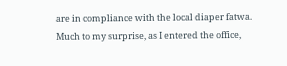are in compliance with the local diaper fatwa. Much to my surprise, as I entered the office,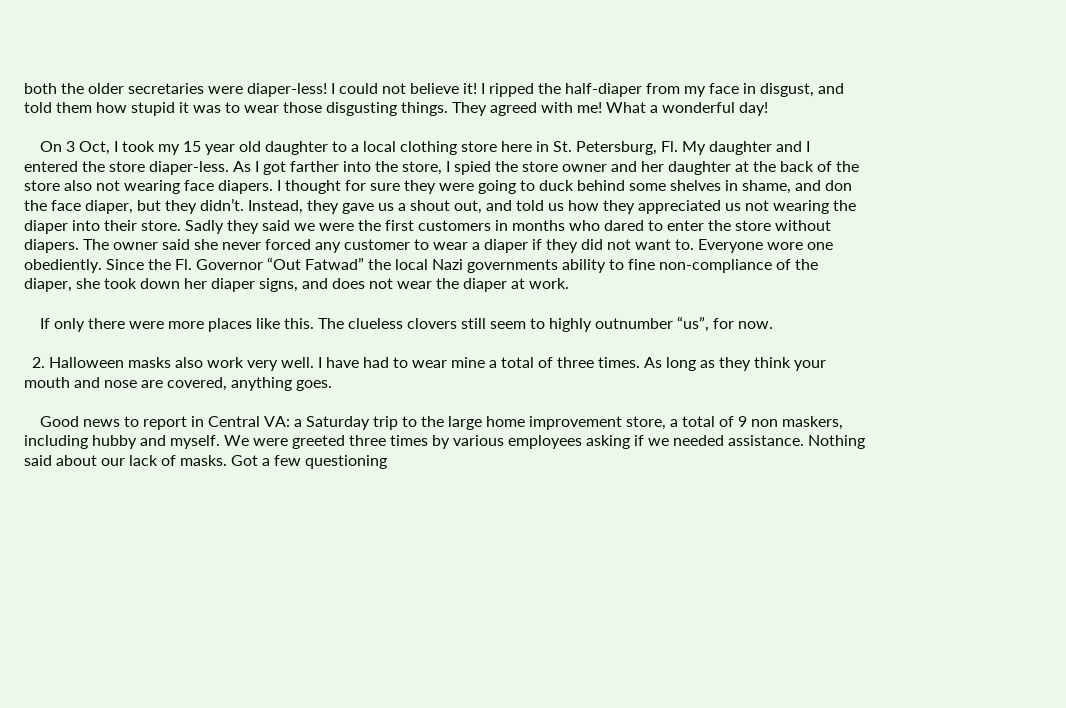both the older secretaries were diaper-less! I could not believe it! I ripped the half-diaper from my face in disgust, and told them how stupid it was to wear those disgusting things. They agreed with me! What a wonderful day!

    On 3 Oct, I took my 15 year old daughter to a local clothing store here in St. Petersburg, Fl. My daughter and I entered the store diaper-less. As I got farther into the store, I spied the store owner and her daughter at the back of the store also not wearing face diapers. I thought for sure they were going to duck behind some shelves in shame, and don the face diaper, but they didn’t. Instead, they gave us a shout out, and told us how they appreciated us not wearing the diaper into their store. Sadly they said we were the first customers in months who dared to enter the store without diapers. The owner said she never forced any customer to wear a diaper if they did not want to. Everyone wore one obediently. Since the Fl. Governor “Out Fatwad” the local Nazi governments ability to fine non-compliance of the diaper, she took down her diaper signs, and does not wear the diaper at work.

    If only there were more places like this. The clueless clovers still seem to highly outnumber “us”, for now.

  2. Halloween masks also work very well. I have had to wear mine a total of three times. As long as they think your mouth and nose are covered, anything goes.

    Good news to report in Central VA: a Saturday trip to the large home improvement store, a total of 9 non maskers, including hubby and myself. We were greeted three times by various employees asking if we needed assistance. Nothing said about our lack of masks. Got a few questioning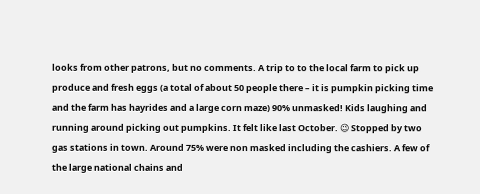looks from other patrons, but no comments. A trip to to the local farm to pick up produce and fresh eggs (a total of about 50 people there – it is pumpkin picking time and the farm has hayrides and a large corn maze) 90% unmasked! Kids laughing and running around picking out pumpkins. It felt like last October. 😉 Stopped by two gas stations in town. Around 75% were non masked including the cashiers. A few of the large national chains and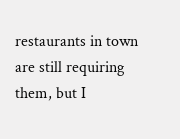restaurants in town are still requiring them, but I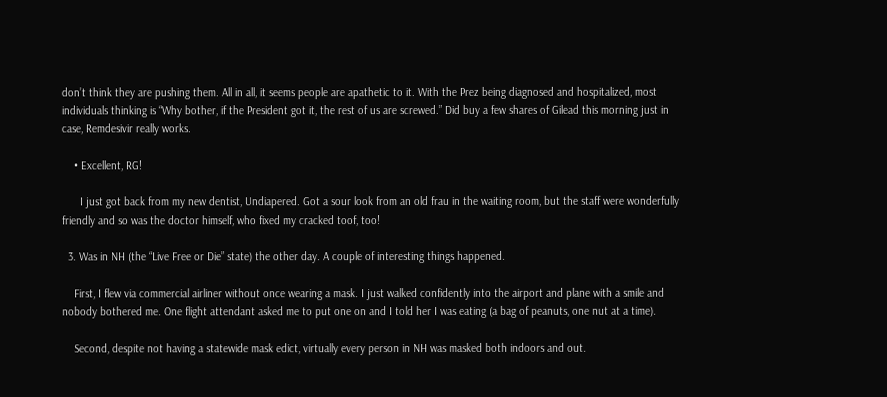don’t think they are pushing them. All in all, it seems people are apathetic to it. With the Prez being diagnosed and hospitalized, most individuals thinking is “Why bother, if the President got it, the rest of us are screwed.” Did buy a few shares of Gilead this morning just in case, Remdesivir really works.

    • Excellent, RG!

      I just got back from my new dentist, Undiapered. Got a sour look from an old frau in the waiting room, but the staff were wonderfully friendly and so was the doctor himself, who fixed my cracked toof, too!

  3. Was in NH (the “Live Free or Die” state) the other day. A couple of interesting things happened.

    First, I flew via commercial airliner without once wearing a mask. I just walked confidently into the airport and plane with a smile and nobody bothered me. One flight attendant asked me to put one on and I told her I was eating (a bag of peanuts, one nut at a time).

    Second, despite not having a statewide mask edict, virtually every person in NH was masked both indoors and out.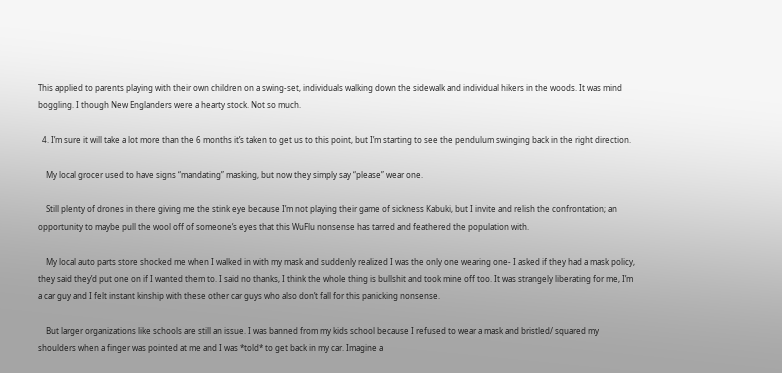This applied to parents playing with their own children on a swing-set, individuals walking down the sidewalk and individual hikers in the woods. It was mind boggling. I though New Englanders were a hearty stock. Not so much.

  4. I’m sure it will take a lot more than the 6 months it’s taken to get us to this point, but I’m starting to see the pendulum swinging back in the right direction.

    My local grocer used to have signs “mandating” masking, but now they simply say “please” wear one.

    Still plenty of drones in there giving me the stink eye because I’m not playing their game of sickness Kabuki, but I invite and relish the confrontation; an opportunity to maybe pull the wool off of someone’s eyes that this WuFlu nonsense has tarred and feathered the population with.

    My local auto parts store shocked me when I walked in with my mask and suddenly realized I was the only one wearing one- I asked if they had a mask policy, they said they’d put one on if I wanted them to. I said no thanks, I think the whole thing is bullshit and took mine off too. It was strangely liberating for me, I’m a car guy and I felt instant kinship with these other car guys who also don’t fall for this panicking nonsense.

    But larger organizations like schools are still an issue. I was banned from my kids school because I refused to wear a mask and bristled/ squared my shoulders when a finger was pointed at me and I was *told* to get back in my car. Imagine a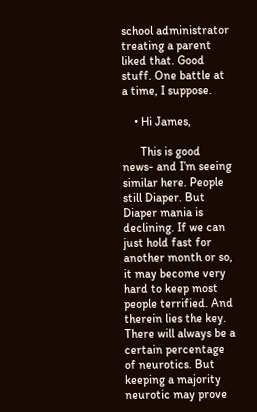school administrator treating a parent liked that. Good stuff. One battle at a time, I suppose.

    • Hi James,

      This is good news- and I’m seeing similar here. People still Diaper. But Diaper mania is declining. If we can just hold fast for another month or so, it may become very hard to keep most people terrified. And therein lies the key. There will always be a certain percentage of neurotics. But keeping a majority neurotic may prove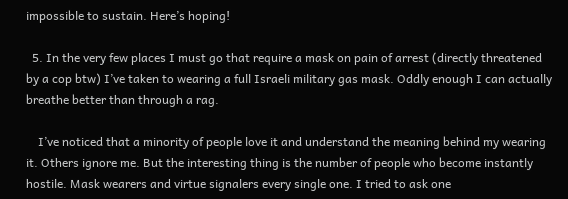impossible to sustain. Here’s hoping!

  5. In the very few places I must go that require a mask on pain of arrest (directly threatened by a cop btw) I’ve taken to wearing a full Israeli military gas mask. Oddly enough I can actually breathe better than through a rag.

    I’ve noticed that a minority of people love it and understand the meaning behind my wearing it. Others ignore me. But the interesting thing is the number of people who become instantly hostile. Mask wearers and virtue signalers every single one. I tried to ask one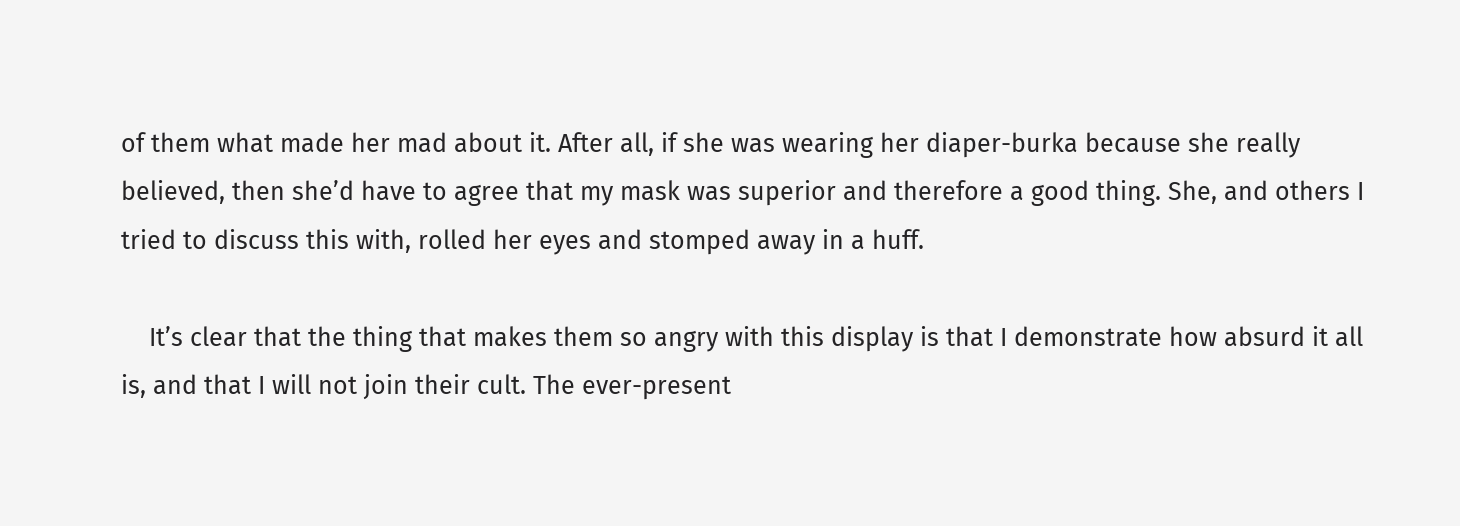of them what made her mad about it. After all, if she was wearing her diaper-burka because she really believed, then she’d have to agree that my mask was superior and therefore a good thing. She, and others I tried to discuss this with, rolled her eyes and stomped away in a huff.

    It’s clear that the thing that makes them so angry with this display is that I demonstrate how absurd it all is, and that I will not join their cult. The ever-present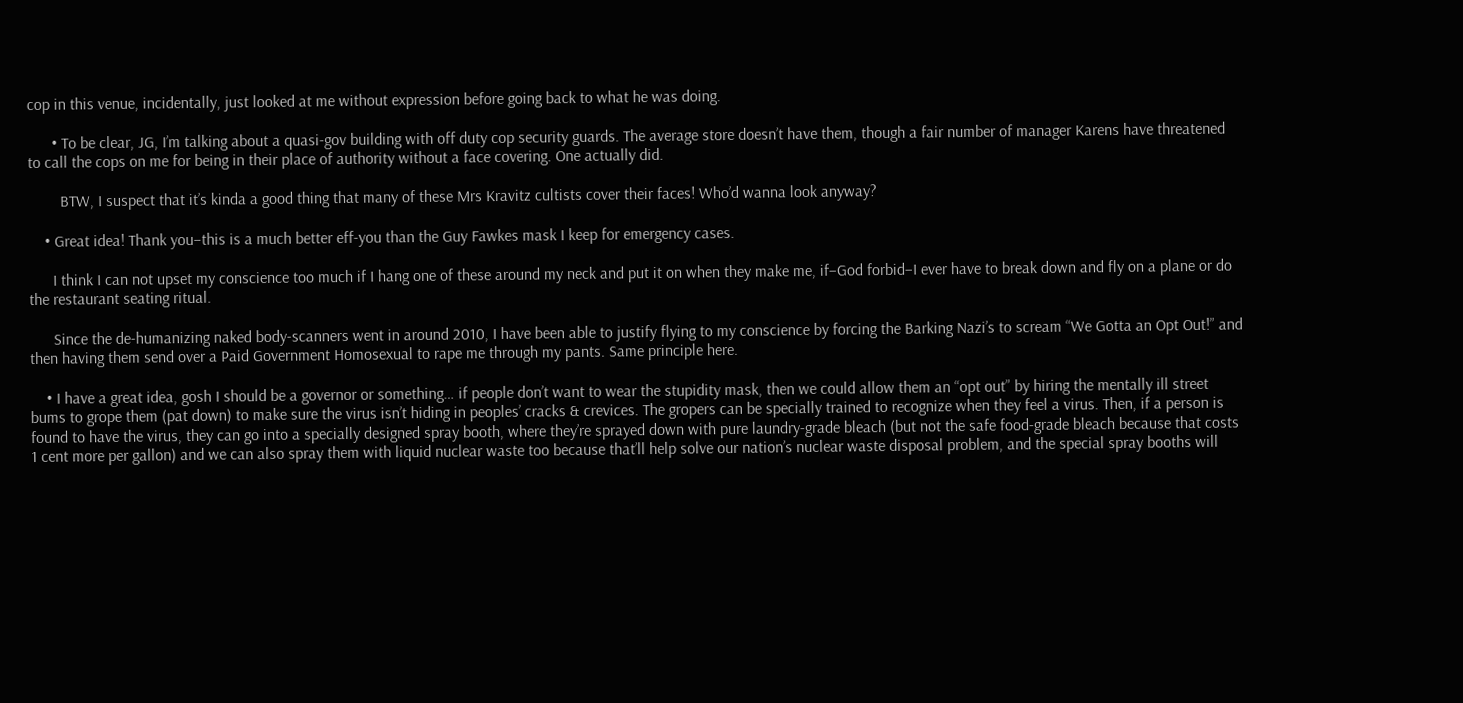cop in this venue, incidentally, just looked at me without expression before going back to what he was doing.

      • To be clear, JG, I’m talking about a quasi-gov building with off duty cop security guards. The average store doesn’t have them, though a fair number of manager Karens have threatened to call the cops on me for being in their place of authority without a face covering. One actually did.

        BTW, I suspect that it’s kinda a good thing that many of these Mrs Kravitz cultists cover their faces! Who’d wanna look anyway?

    • Great idea! Thank you–this is a much better eff-you than the Guy Fawkes mask I keep for emergency cases.

      I think I can not upset my conscience too much if I hang one of these around my neck and put it on when they make me, if–God forbid–I ever have to break down and fly on a plane or do the restaurant seating ritual.

      Since the de-humanizing naked body-scanners went in around 2010, I have been able to justify flying to my conscience by forcing the Barking Nazi’s to scream “We Gotta an Opt Out!” and then having them send over a Paid Government Homosexual to rape me through my pants. Same principle here.

    • I have a great idea, gosh I should be a governor or something… if people don’t want to wear the stupidity mask, then we could allow them an “opt out” by hiring the mentally ill street bums to grope them (pat down) to make sure the virus isn’t hiding in peoples’ cracks & crevices. The gropers can be specially trained to recognize when they feel a virus. Then, if a person is found to have the virus, they can go into a specially designed spray booth, where they’re sprayed down with pure laundry-grade bleach (but not the safe food-grade bleach because that costs 1 cent more per gallon) and we can also spray them with liquid nuclear waste too because that’ll help solve our nation’s nuclear waste disposal problem, and the special spray booths will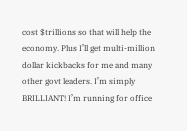cost $trillions so that will help the economy. Plus I’ll get multi-million dollar kickbacks for me and many other govt leaders. I’m simply BRILLIANT! I’m running for office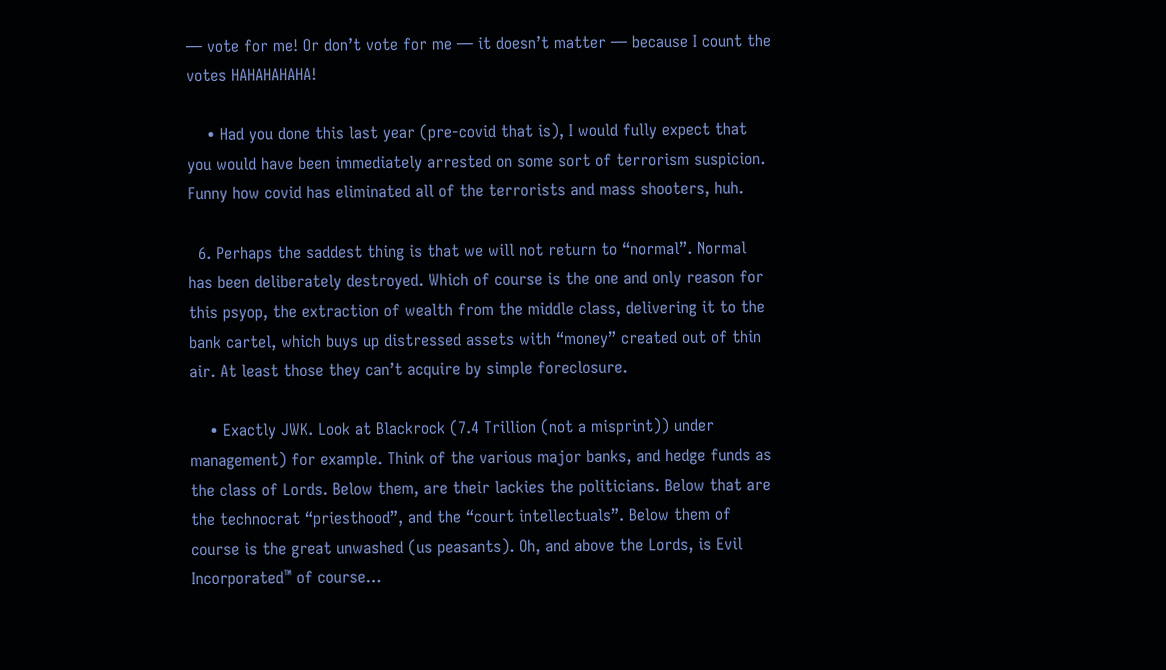— vote for me! Or don’t vote for me — it doesn’t matter — because I count the votes HAHAHAHAHA!

    • Had you done this last year (pre-covid that is), I would fully expect that you would have been immediately arrested on some sort of terrorism suspicion. Funny how covid has eliminated all of the terrorists and mass shooters, huh.

  6. Perhaps the saddest thing is that we will not return to “normal”. Normal has been deliberately destroyed. Which of course is the one and only reason for this psyop, the extraction of wealth from the middle class, delivering it to the bank cartel, which buys up distressed assets with “money” created out of thin air. At least those they can’t acquire by simple foreclosure.

    • Exactly JWK. Look at Blackrock (7.4 Trillion (not a misprint)) under management) for example. Think of the various major banks, and hedge funds as the class of Lords. Below them, are their lackies the politicians. Below that are the technocrat “priesthood”, and the “court intellectuals”. Below them of course is the great unwashed (us peasants). Oh, and above the Lords, is Evil Incorporated™ of course…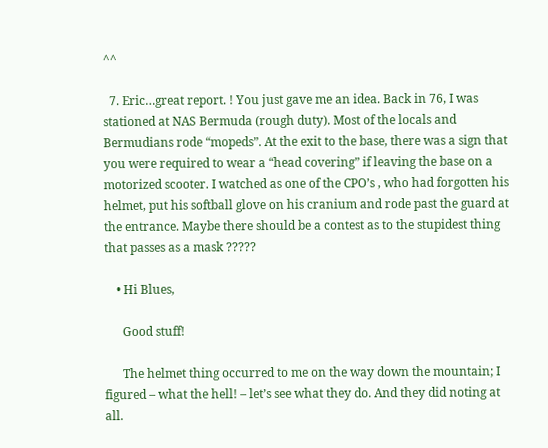^^

  7. Eric…great report. ! You just gave me an idea. Back in 76, I was stationed at NAS Bermuda (rough duty). Most of the locals and Bermudians rode “mopeds”. At the exit to the base, there was a sign that you were required to wear a “head covering” if leaving the base on a motorized scooter. I watched as one of the CPO’s , who had forgotten his helmet, put his softball glove on his cranium and rode past the guard at the entrance. Maybe there should be a contest as to the stupidest thing that passes as a mask ?????

    • Hi Blues,

      Good stuff!

      The helmet thing occurred to me on the way down the mountain; I figured – what the hell! – let’s see what they do. And they did noting at all.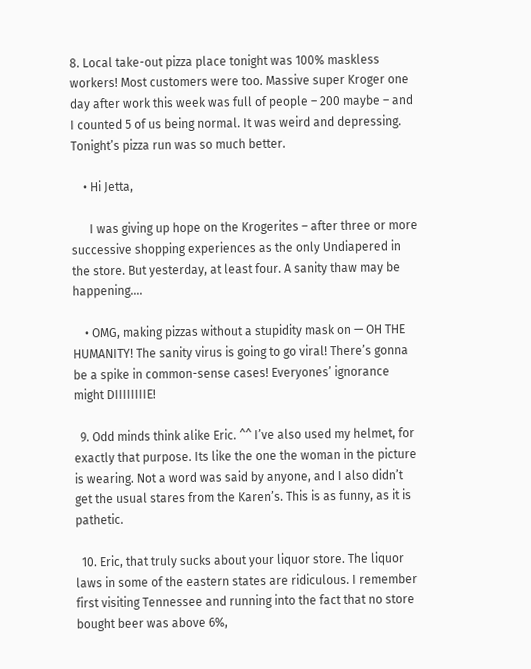8. Local take-out pizza place tonight was 100% maskless workers! Most customers were too. Massive super Kroger one day after work this week was full of people – 200 maybe – and I counted 5 of us being normal. It was weird and depressing. Tonight’s pizza run was so much better.

    • Hi Jetta,

      I was giving up hope on the Krogerites – after three or more successive shopping experiences as the only Undiapered in the store. But yesterday, at least four. A sanity thaw may be happening….

    • OMG, making pizzas without a stupidity mask on — OH THE HUMANITY! The sanity virus is going to go viral! There’s gonna be a spike in common-sense cases! Everyones’ ignorance might DIIIIIIIIE!

  9. Odd minds think alike Eric. ^^ I’ve also used my helmet, for exactly that purpose. Its like the one the woman in the picture is wearing. Not a word was said by anyone, and I also didn’t get the usual stares from the Karen’s. This is as funny, as it is pathetic.

  10. Eric, that truly sucks about your liquor store. The liquor laws in some of the eastern states are ridiculous. I remember first visiting Tennessee and running into the fact that no store bought beer was above 6%,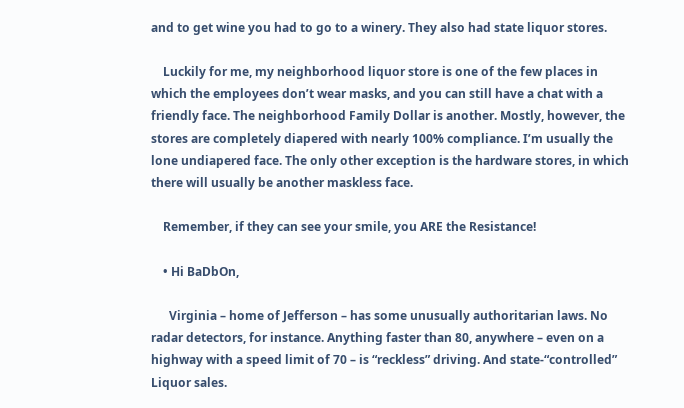and to get wine you had to go to a winery. They also had state liquor stores.

    Luckily for me, my neighborhood liquor store is one of the few places in which the employees don’t wear masks, and you can still have a chat with a friendly face. The neighborhood Family Dollar is another. Mostly, however, the stores are completely diapered with nearly 100% compliance. I’m usually the lone undiapered face. The only other exception is the hardware stores, in which there will usually be another maskless face.

    Remember, if they can see your smile, you ARE the Resistance!

    • Hi BaDbOn,

      Virginia – home of Jefferson – has some unusually authoritarian laws. No radar detectors, for instance. Anything faster than 80, anywhere – even on a highway with a speed limit of 70 – is “reckless” driving. And state-“controlled” Liquor sales.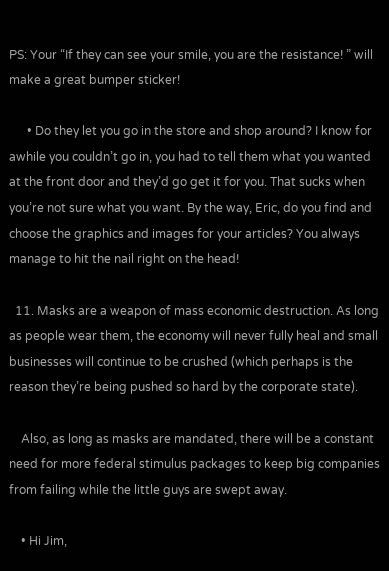PS: Your “If they can see your smile, you are the resistance! ” will make a great bumper sticker!

      • Do they let you go in the store and shop around? I know for awhile you couldn’t go in, you had to tell them what you wanted at the front door and they’d go get it for you. That sucks when you’re not sure what you want. By the way, Eric, do you find and choose the graphics and images for your articles? You always manage to hit the nail right on the head!

  11. Masks are a weapon of mass economic destruction. As long as people wear them, the economy will never fully heal and small businesses will continue to be crushed (which perhaps is the reason they’re being pushed so hard by the corporate state).

    Also, as long as masks are mandated, there will be a constant need for more federal stimulus packages to keep big companies from failing while the little guys are swept away.

    • Hi Jim,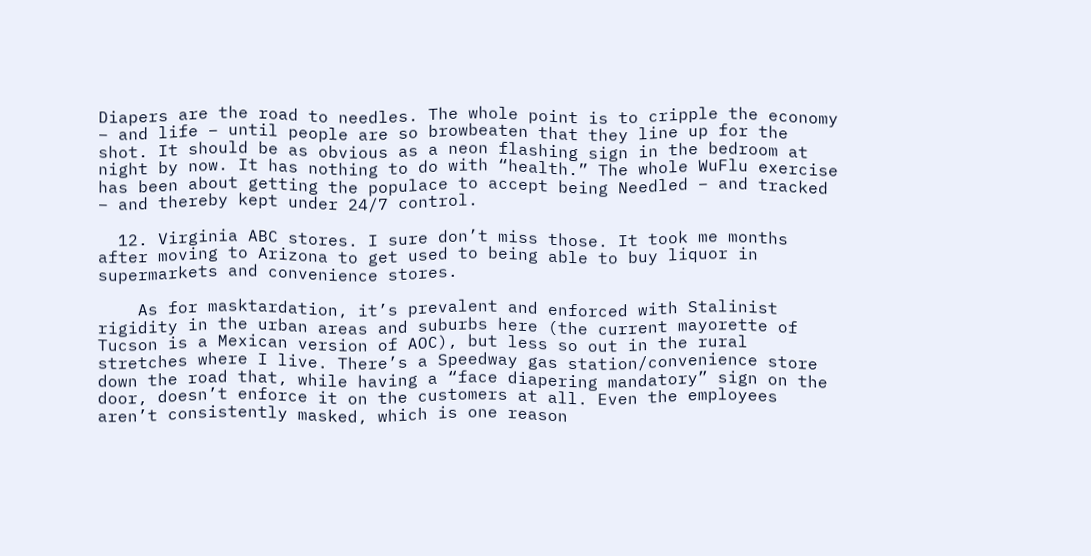Diapers are the road to needles. The whole point is to cripple the economy – and life – until people are so browbeaten that they line up for the shot. It should be as obvious as a neon flashing sign in the bedroom at night by now. It has nothing to do with “health.” The whole WuFlu exercise has been about getting the populace to accept being Needled – and tracked – and thereby kept under 24/7 control.

  12. Virginia ABC stores. I sure don’t miss those. It took me months after moving to Arizona to get used to being able to buy liquor in supermarkets and convenience stores.

    As for masktardation, it’s prevalent and enforced with Stalinist rigidity in the urban areas and suburbs here (the current mayorette of Tucson is a Mexican version of AOC), but less so out in the rural stretches where I live. There’s a Speedway gas station/convenience store down the road that, while having a “face diapering mandatory” sign on the door, doesn’t enforce it on the customers at all. Even the employees aren’t consistently masked, which is one reason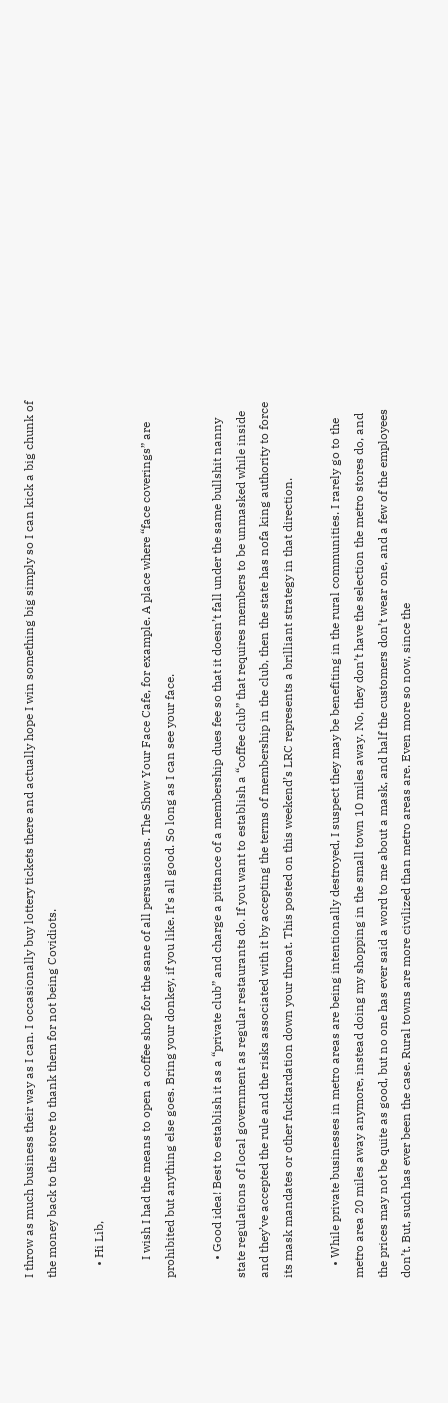I throw as much business their way as I can. I occasionally buy lottery tickets there and actually hope I win something big simply so I can kick a big chunk of the money back to the store to thank them for not being Covidiots.

    • Hi Lib,

      I wish I had the means to open a coffee shop for the sane of all persuasions. The Show Your Face Cafe, for example. A place where “face coverings” are prohibited but anything else goes. Bring your donkey, if you like. It’s all good. So long as I can see your face.

      • Good idea! Best to establish it as a “private club” and charge a pittance of a membership dues fee so that it doesn’t fall under the same bullshit nanny state regulations of local government as regular restaurants do. If you want to establish a “coffee club” that requires members to be unmasked while inside and they’ve accepted the rule and the risks associated with it by accepting the terms of membership in the club, then the state has nofa king authority to force its mask mandates or other fucktardation down your throat. This posted on this weekend’s LRC represents a brilliant strategy in that direction.

    • While private businesses in metro areas are being intentionally destroyed, I suspect they may be benefiting in the rural communities. I rarely go to the metro area 20 miles away anymore, instead doing my shopping in the small town 10 miles away. No, they don’t have the selection the metro stores do, and the prices may not be quite as good, but no one has ever said a word to me about a mask, and half the customers don’t wear one, and a few of the employees don’t. But, such has ever been the case. Rural towns are more civilized than metro areas are. Even more so now, since the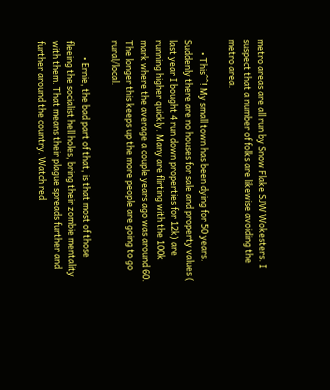metro areas are all run by Snow Flake SJW Wokesters. I suspect that a number of folks are likewise avoiding the metro area.

      • This^^! My small town has been dying for 50 years. Suddenly there are no houses for sale and property values ( last year I bought 4 run down properties for 12k) are running higher quickly. Many are flirting with the 100k mark where the average a couple years ago was around 60. The longer this keeps up the more people are going to go rural/local.

        • Ernie, the bad part of that, is that most of those fleeing the socialist hell holes, bring their zombie mentality with them. That means their plague spreads further and further around the country. Watch red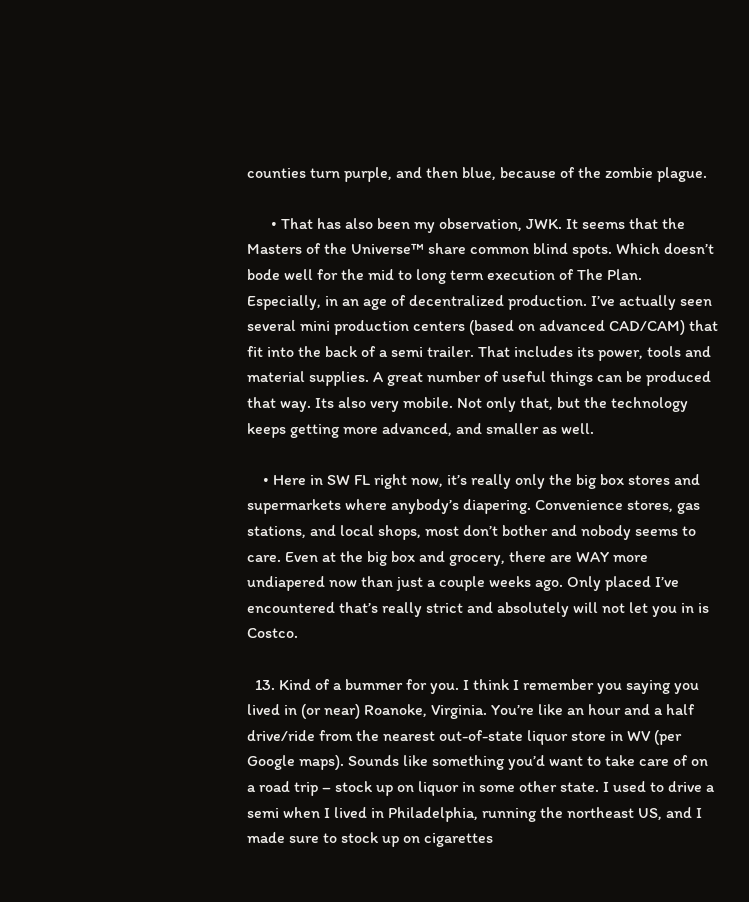counties turn purple, and then blue, because of the zombie plague.

      • That has also been my observation, JWK. It seems that the Masters of the Universe™ share common blind spots. Which doesn’t bode well for the mid to long term execution of The Plan. Especially, in an age of decentralized production. I’ve actually seen several mini production centers (based on advanced CAD/CAM) that fit into the back of a semi trailer. That includes its power, tools and material supplies. A great number of useful things can be produced that way. Its also very mobile. Not only that, but the technology keeps getting more advanced, and smaller as well.

    • Here in SW FL right now, it’s really only the big box stores and supermarkets where anybody’s diapering. Convenience stores, gas stations, and local shops, most don’t bother and nobody seems to care. Even at the big box and grocery, there are WAY more undiapered now than just a couple weeks ago. Only placed I’ve encountered that’s really strict and absolutely will not let you in is Costco.

  13. Kind of a bummer for you. I think I remember you saying you lived in (or near) Roanoke, Virginia. You’re like an hour and a half drive/ride from the nearest out-of-state liquor store in WV (per Google maps). Sounds like something you’d want to take care of on a road trip – stock up on liquor in some other state. I used to drive a semi when I lived in Philadelphia, running the northeast US, and I made sure to stock up on cigarettes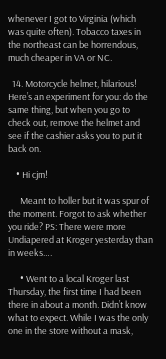whenever I got to Virginia (which was quite often). Tobacco taxes in the northeast can be horrendous, much cheaper in VA or NC.

  14. Motorcycle helmet, hilarious! Here’s an experiment for you: do the same thing, but when you go to check out, remove the helmet and see if the cashier asks you to put it back on.

    • Hi cjm!

      Meant to holler but it was spur of the moment. Forgot to ask whether you ride? PS: There were more Undiapered at Kroger yesterday than in weeks….

      • Went to a local Kroger last Thursday, the first time I had been there in about a month. Didn’t know what to expect. While I was the only one in the store without a mask,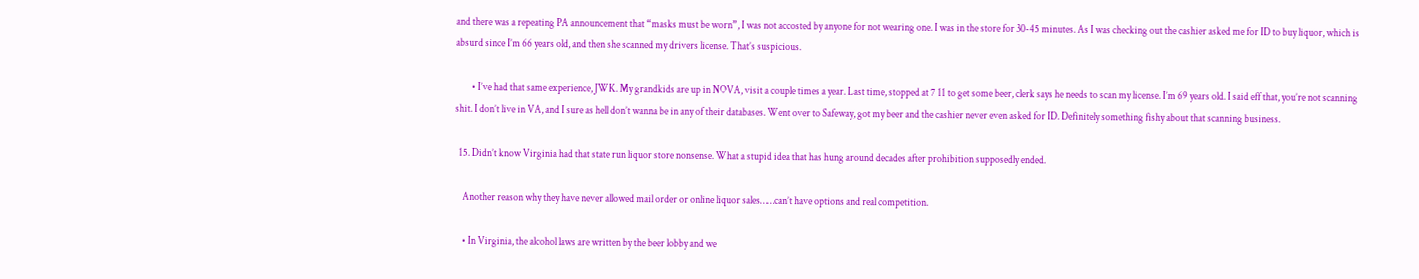and there was a repeating PA announcement that “masks must be worn”, I was not accosted by anyone for not wearing one. I was in the store for 30-45 minutes. As I was checking out the cashier asked me for ID to buy liquor, which is absurd since I’m 66 years old, and then she scanned my drivers license. That’s suspicious.

        • I’ve had that same experience, JWK. My grandkids are up in NOVA, visit a couple times a year. Last time, stopped at 7 11 to get some beer, clerk says he needs to scan my license. I’m 69 years old. I said eff that, you’re not scanning shit. I don’t live in VA, and I sure as hell don’t wanna be in any of their databases. Went over to Safeway, got my beer and the cashier never even asked for ID. Definitely something fishy about that scanning business.

  15. Didn’t know Virginia had that state run liquor store nonsense. What a stupid idea that has hung around decades after prohibition supposedly ended.

    Another reason why they have never allowed mail order or online liquor sales……can’t have options and real competition.

    • In Virginia, the alcohol laws are written by the beer lobby and we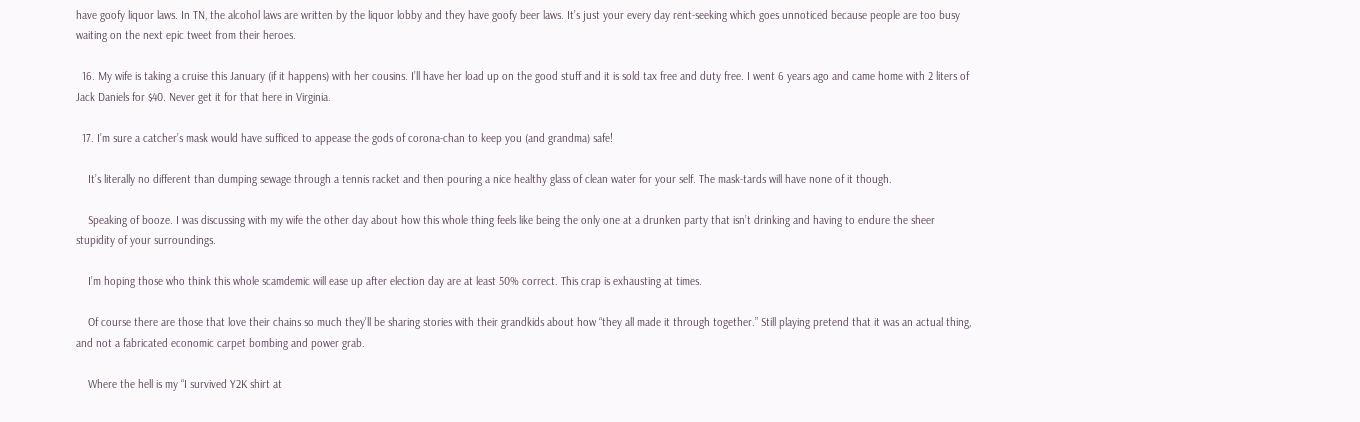have goofy liquor laws. In TN, the alcohol laws are written by the liquor lobby and they have goofy beer laws. It’s just your every day rent-seeking which goes unnoticed because people are too busy waiting on the next epic tweet from their heroes.

  16. My wife is taking a cruise this January (if it happens) with her cousins. I’ll have her load up on the good stuff and it is sold tax free and duty free. I went 6 years ago and came home with 2 liters of Jack Daniels for $40. Never get it for that here in Virginia.

  17. I’m sure a catcher’s mask would have sufficed to appease the gods of corona-chan to keep you (and grandma) safe!

    It’s literally no different than dumping sewage through a tennis racket and then pouring a nice healthy glass of clean water for your self. The mask-tards will have none of it though.

    Speaking of booze. I was discussing with my wife the other day about how this whole thing feels like being the only one at a drunken party that isn’t drinking and having to endure the sheer stupidity of your surroundings.

    I’m hoping those who think this whole scamdemic will ease up after election day are at least 50% correct. This crap is exhausting at times.

    Of course there are those that love their chains so much they’ll be sharing stories with their grandkids about how “they all made it through together.” Still playing pretend that it was an actual thing, and not a fabricated economic carpet bombing and power grab.

    Where the hell is my “I survived Y2K shirt at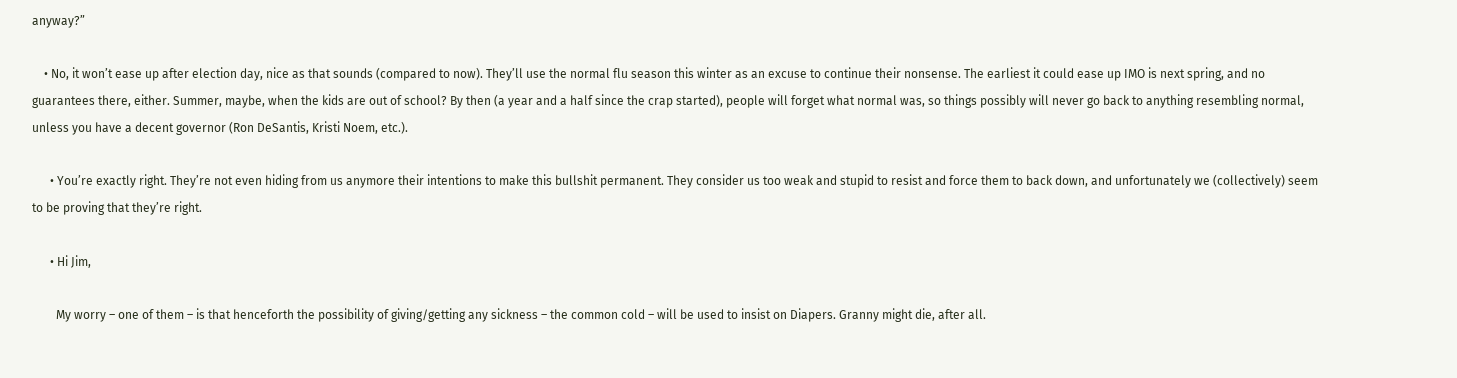anyway?”

    • No, it won’t ease up after election day, nice as that sounds (compared to now). They’ll use the normal flu season this winter as an excuse to continue their nonsense. The earliest it could ease up IMO is next spring, and no guarantees there, either. Summer, maybe, when the kids are out of school? By then (a year and a half since the crap started), people will forget what normal was, so things possibly will never go back to anything resembling normal, unless you have a decent governor (Ron DeSantis, Kristi Noem, etc.).

      • You’re exactly right. They’re not even hiding from us anymore their intentions to make this bullshit permanent. They consider us too weak and stupid to resist and force them to back down, and unfortunately we (collectively) seem to be proving that they’re right.

      • Hi Jim,

        My worry – one of them – is that henceforth the possibility of giving/getting any sickness – the common cold – will be used to insist on Diapers. Granny might die, after all.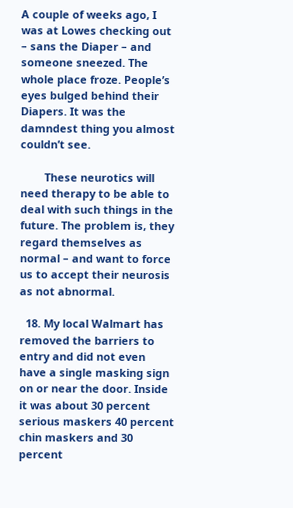A couple of weeks ago, I was at Lowes checking out – sans the Diaper – and someone sneezed. The whole place froze. People’s eyes bulged behind their Diapers. It was the damndest thing you almost couldn’t see.

        These neurotics will need therapy to be able to deal with such things in the future. The problem is, they regard themselves as normal – and want to force us to accept their neurosis as not abnormal.

  18. My local Walmart has removed the barriers to entry and did not even have a single masking sign on or near the door. Inside it was about 30 percent serious maskers 40 percent chin maskers and 30 percent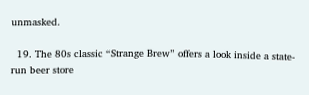unmasked.

  19. The 80s classic “Strange Brew” offers a look inside a state-run beer store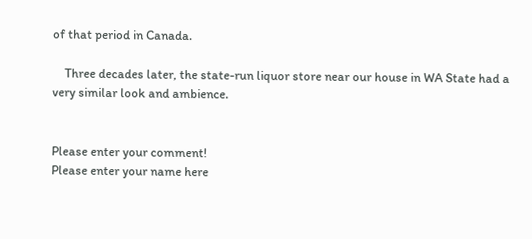of that period in Canada.

    Three decades later, the state-run liquor store near our house in WA State had a very similar look and ambience.


Please enter your comment!
Please enter your name here